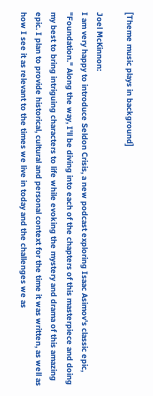[Theme music plays in background]

Joel McKinnon:
I am very happy to introduce Seldon Crisis, a new podcast exploring Isaac Asimov's classic epic, "Foundation." Along the way, I'll be diving into each of the chapters of this masterpiece and doing my best to bring intriguing characters to life while evoking the mystery and drama of this amazing epic. I plan to provide historical, cultural and personal context for the time it was written, as well as how I see it as relevant to the times we live in today and the challenges we as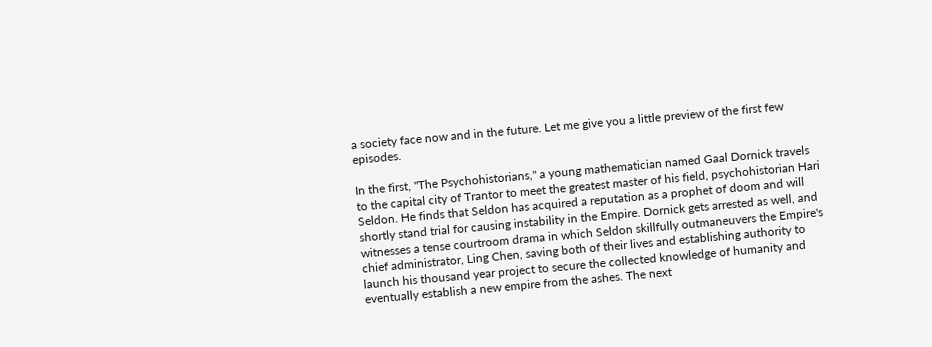a society face now and in the future. Let me give you a little preview of the first few episodes.

In the first, "The Psychohistorians," a young mathematician named Gaal Dornick travels to the capital city of Trantor to meet the greatest master of his field, psychohistorian Hari Seldon. He finds that Seldon has acquired a reputation as a prophet of doom and will shortly stand trial for causing instability in the Empire. Dornick gets arrested as well, and witnesses a tense courtroom drama in which Seldon skillfully outmaneuvers the Empire's chief administrator, Ling Chen, saving both of their lives and establishing authority to launch his thousand year project to secure the collected knowledge of humanity and eventually establish a new empire from the ashes. The next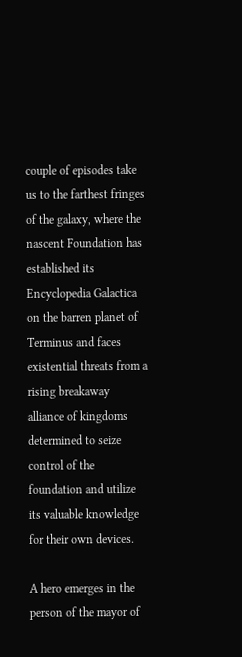couple of episodes take us to the farthest fringes of the galaxy, where the nascent Foundation has established its Encyclopedia Galactica on the barren planet of Terminus and faces existential threats from a rising breakaway alliance of kingdoms determined to seize control of the foundation and utilize its valuable knowledge for their own devices.

A hero emerges in the person of the mayor of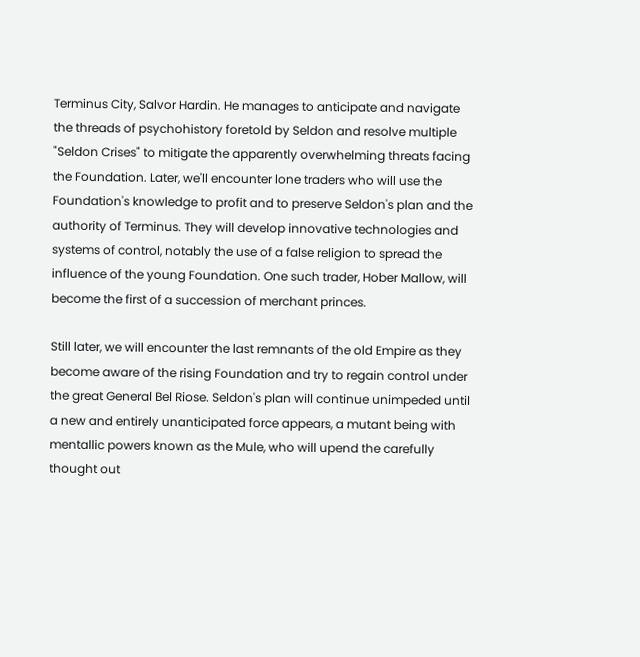Terminus City, Salvor Hardin. He manages to anticipate and navigate the threads of psychohistory foretold by Seldon and resolve multiple "Seldon Crises" to mitigate the apparently overwhelming threats facing the Foundation. Later, we'll encounter lone traders who will use the Foundation's knowledge to profit and to preserve Seldon's plan and the authority of Terminus. They will develop innovative technologies and systems of control, notably the use of a false religion to spread the influence of the young Foundation. One such trader, Hober Mallow, will become the first of a succession of merchant princes.

Still later, we will encounter the last remnants of the old Empire as they become aware of the rising Foundation and try to regain control under the great General Bel Riose. Seldon's plan will continue unimpeded until a new and entirely unanticipated force appears, a mutant being with mentallic powers known as the Mule, who will upend the carefully thought out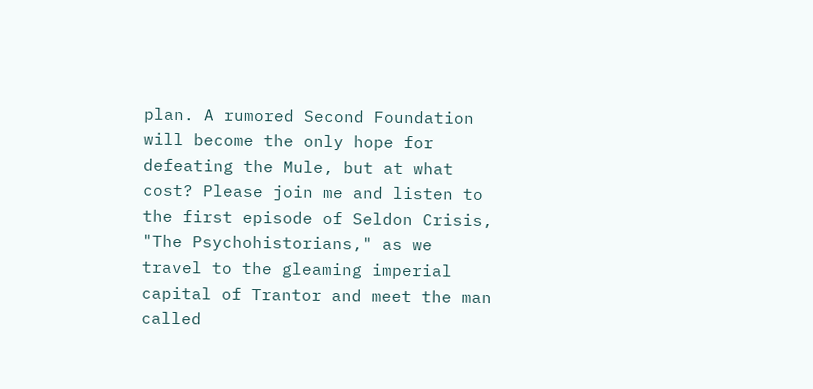plan. A rumored Second Foundation will become the only hope for defeating the Mule, but at what cost? Please join me and listen to the first episode of Seldon Crisis, "The Psychohistorians," as we travel to the gleaming imperial capital of Trantor and meet the man called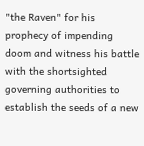"the Raven" for his prophecy of impending doom and witness his battle with the shortsighted governing authorities to establish the seeds of a new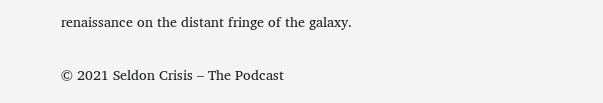renaissance on the distant fringe of the galaxy.

© 2021 Seldon Crisis – The Podcast